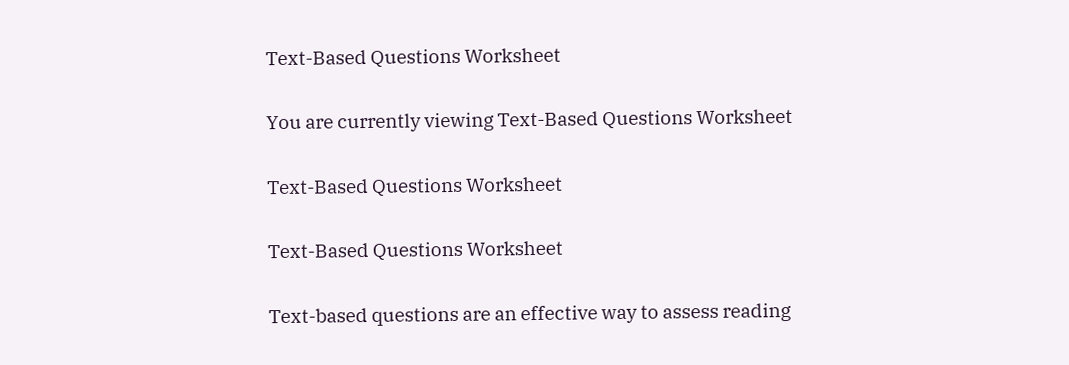Text-Based Questions Worksheet

You are currently viewing Text-Based Questions Worksheet

Text-Based Questions Worksheet

Text-Based Questions Worksheet

Text-based questions are an effective way to assess reading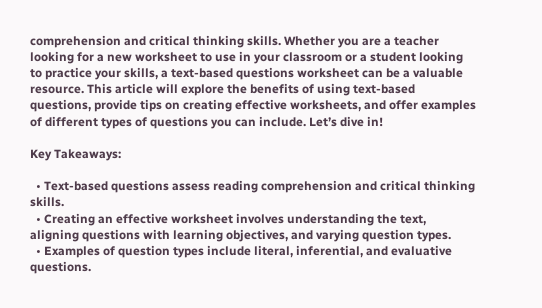comprehension and critical thinking skills. Whether you are a teacher looking for a new worksheet to use in your classroom or a student looking to practice your skills, a text-based questions worksheet can be a valuable resource. This article will explore the benefits of using text-based questions, provide tips on creating effective worksheets, and offer examples of different types of questions you can include. Let’s dive in!

Key Takeaways:

  • Text-based questions assess reading comprehension and critical thinking skills.
  • Creating an effective worksheet involves understanding the text, aligning questions with learning objectives, and varying question types.
  • Examples of question types include literal, inferential, and evaluative questions.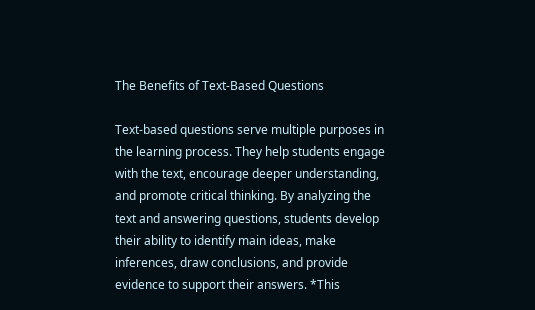The Benefits of Text-Based Questions

Text-based questions serve multiple purposes in the learning process. They help students engage with the text, encourage deeper understanding, and promote critical thinking. By analyzing the text and answering questions, students develop their ability to identify main ideas, make inferences, draw conclusions, and provide evidence to support their answers. *This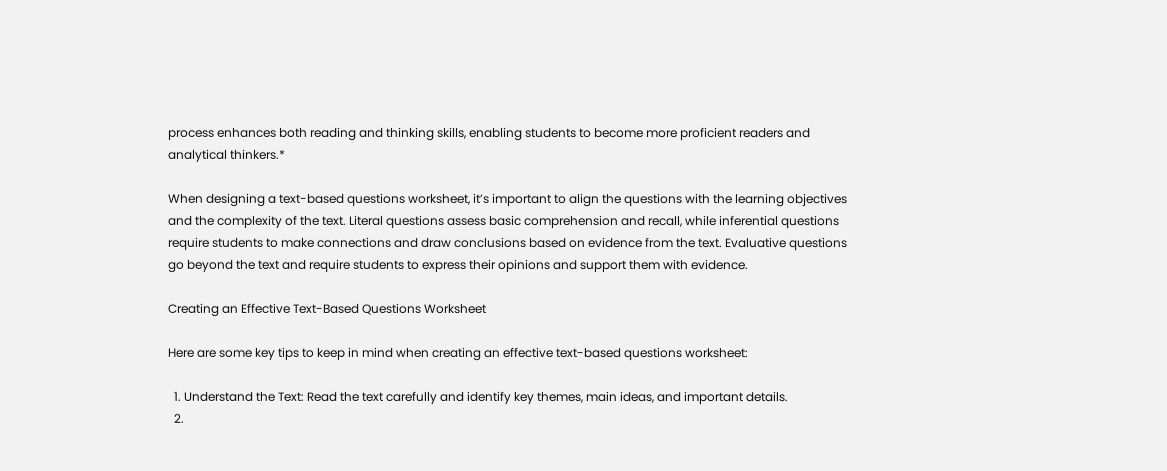process enhances both reading and thinking skills, enabling students to become more proficient readers and analytical thinkers.*

When designing a text-based questions worksheet, it’s important to align the questions with the learning objectives and the complexity of the text. Literal questions assess basic comprehension and recall, while inferential questions require students to make connections and draw conclusions based on evidence from the text. Evaluative questions go beyond the text and require students to express their opinions and support them with evidence.

Creating an Effective Text-Based Questions Worksheet

Here are some key tips to keep in mind when creating an effective text-based questions worksheet:

  1. Understand the Text: Read the text carefully and identify key themes, main ideas, and important details.
  2.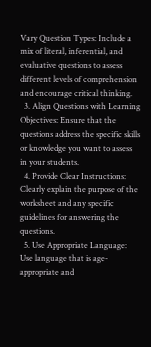Vary Question Types: Include a mix of literal, inferential, and evaluative questions to assess different levels of comprehension and encourage critical thinking.
  3. Align Questions with Learning Objectives: Ensure that the questions address the specific skills or knowledge you want to assess in your students.
  4. Provide Clear Instructions: Clearly explain the purpose of the worksheet and any specific guidelines for answering the questions.
  5. Use Appropriate Language: Use language that is age-appropriate and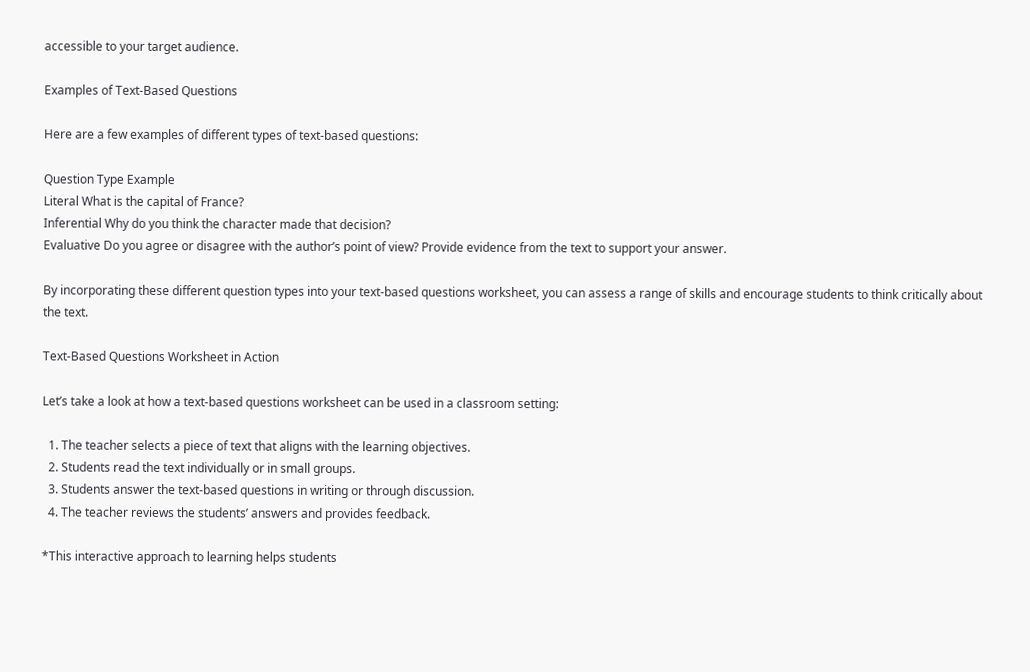accessible to your target audience.

Examples of Text-Based Questions

Here are a few examples of different types of text-based questions:

Question Type Example
Literal What is the capital of France?
Inferential Why do you think the character made that decision?
Evaluative Do you agree or disagree with the author’s point of view? Provide evidence from the text to support your answer.

By incorporating these different question types into your text-based questions worksheet, you can assess a range of skills and encourage students to think critically about the text.

Text-Based Questions Worksheet in Action

Let’s take a look at how a text-based questions worksheet can be used in a classroom setting:

  1. The teacher selects a piece of text that aligns with the learning objectives.
  2. Students read the text individually or in small groups.
  3. Students answer the text-based questions in writing or through discussion.
  4. The teacher reviews the students’ answers and provides feedback.

*This interactive approach to learning helps students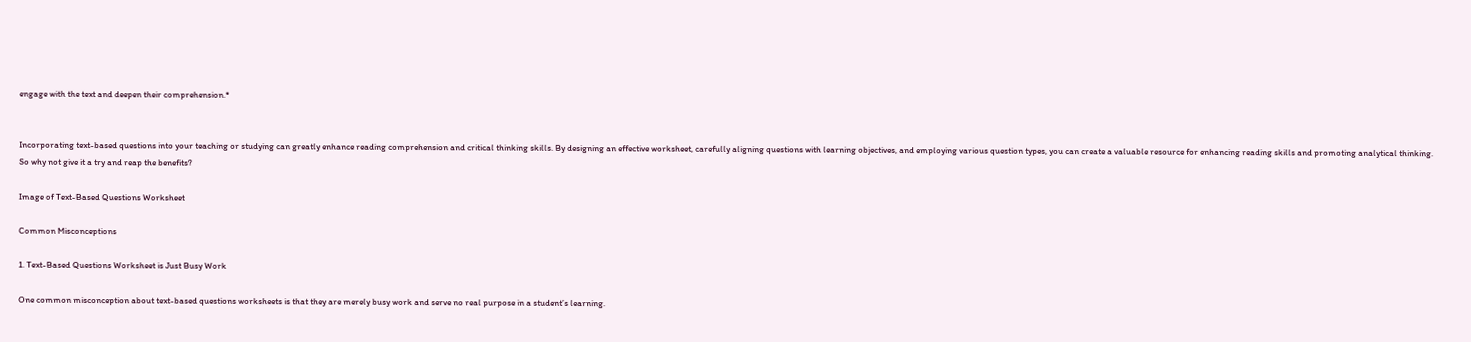engage with the text and deepen their comprehension.*


Incorporating text-based questions into your teaching or studying can greatly enhance reading comprehension and critical thinking skills. By designing an effective worksheet, carefully aligning questions with learning objectives, and employing various question types, you can create a valuable resource for enhancing reading skills and promoting analytical thinking. So why not give it a try and reap the benefits?

Image of Text-Based Questions Worksheet

Common Misconceptions

1. Text-Based Questions Worksheet is Just Busy Work

One common misconception about text-based questions worksheets is that they are merely busy work and serve no real purpose in a student’s learning.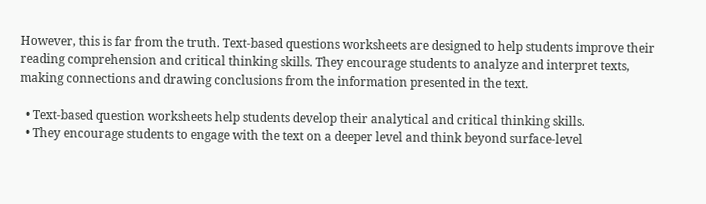However, this is far from the truth. Text-based questions worksheets are designed to help students improve their reading comprehension and critical thinking skills. They encourage students to analyze and interpret texts, making connections and drawing conclusions from the information presented in the text.

  • Text-based question worksheets help students develop their analytical and critical thinking skills.
  • They encourage students to engage with the text on a deeper level and think beyond surface-level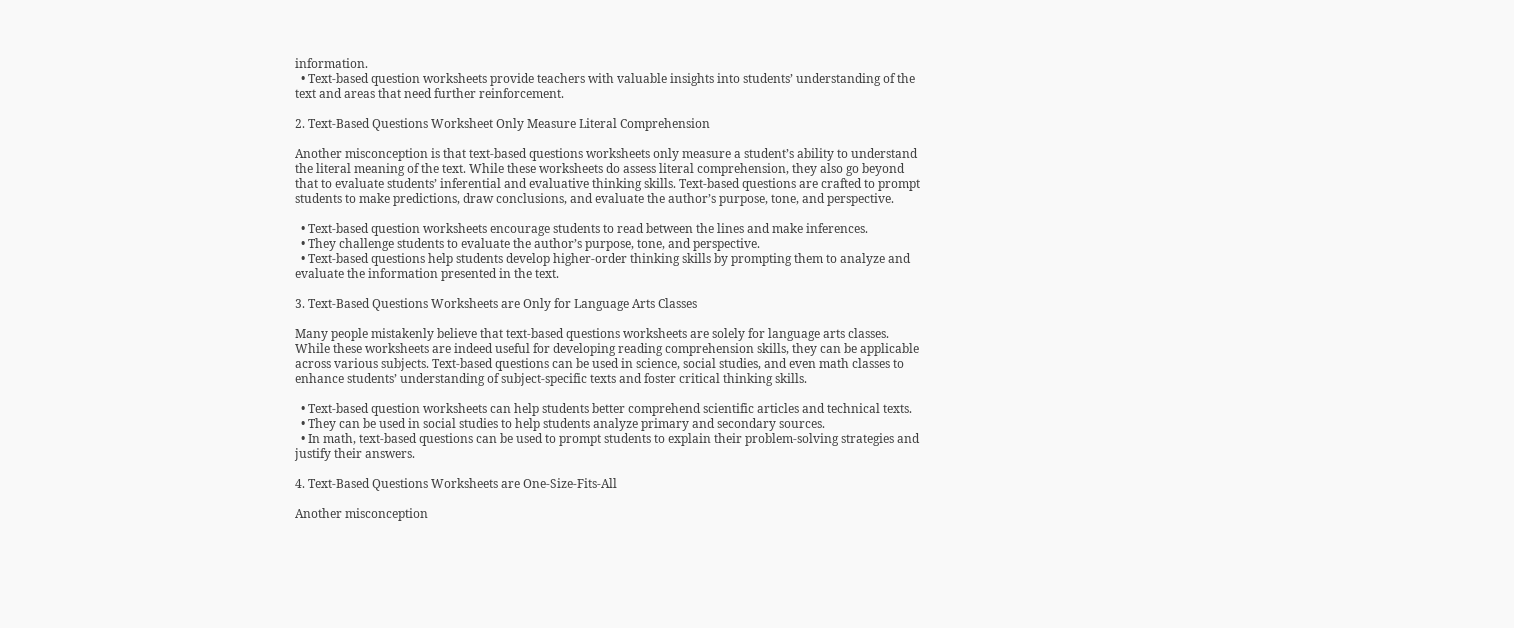information.
  • Text-based question worksheets provide teachers with valuable insights into students’ understanding of the text and areas that need further reinforcement.

2. Text-Based Questions Worksheet Only Measure Literal Comprehension

Another misconception is that text-based questions worksheets only measure a student’s ability to understand the literal meaning of the text. While these worksheets do assess literal comprehension, they also go beyond that to evaluate students’ inferential and evaluative thinking skills. Text-based questions are crafted to prompt students to make predictions, draw conclusions, and evaluate the author’s purpose, tone, and perspective.

  • Text-based question worksheets encourage students to read between the lines and make inferences.
  • They challenge students to evaluate the author’s purpose, tone, and perspective.
  • Text-based questions help students develop higher-order thinking skills by prompting them to analyze and evaluate the information presented in the text.

3. Text-Based Questions Worksheets are Only for Language Arts Classes

Many people mistakenly believe that text-based questions worksheets are solely for language arts classes. While these worksheets are indeed useful for developing reading comprehension skills, they can be applicable across various subjects. Text-based questions can be used in science, social studies, and even math classes to enhance students’ understanding of subject-specific texts and foster critical thinking skills.

  • Text-based question worksheets can help students better comprehend scientific articles and technical texts.
  • They can be used in social studies to help students analyze primary and secondary sources.
  • In math, text-based questions can be used to prompt students to explain their problem-solving strategies and justify their answers.

4. Text-Based Questions Worksheets are One-Size-Fits-All

Another misconception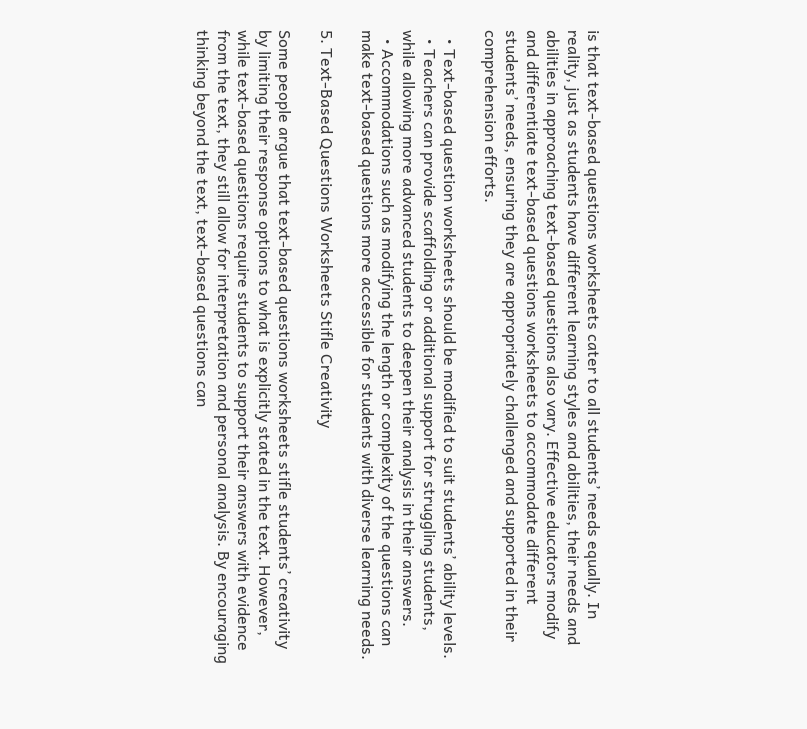is that text-based questions worksheets cater to all students’ needs equally. In reality, just as students have different learning styles and abilities, their needs and abilities in approaching text-based questions also vary. Effective educators modify and differentiate text-based questions worksheets to accommodate different students’ needs, ensuring they are appropriately challenged and supported in their comprehension efforts.

  • Text-based question worksheets should be modified to suit students’ ability levels.
  • Teachers can provide scaffolding or additional support for struggling students, while allowing more advanced students to deepen their analysis in their answers.
  • Accommodations such as modifying the length or complexity of the questions can make text-based questions more accessible for students with diverse learning needs.

5. Text-Based Questions Worksheets Stifle Creativity

Some people argue that text-based questions worksheets stifle students’ creativity by limiting their response options to what is explicitly stated in the text. However, while text-based questions require students to support their answers with evidence from the text, they still allow for interpretation and personal analysis. By encouraging thinking beyond the text, text-based questions can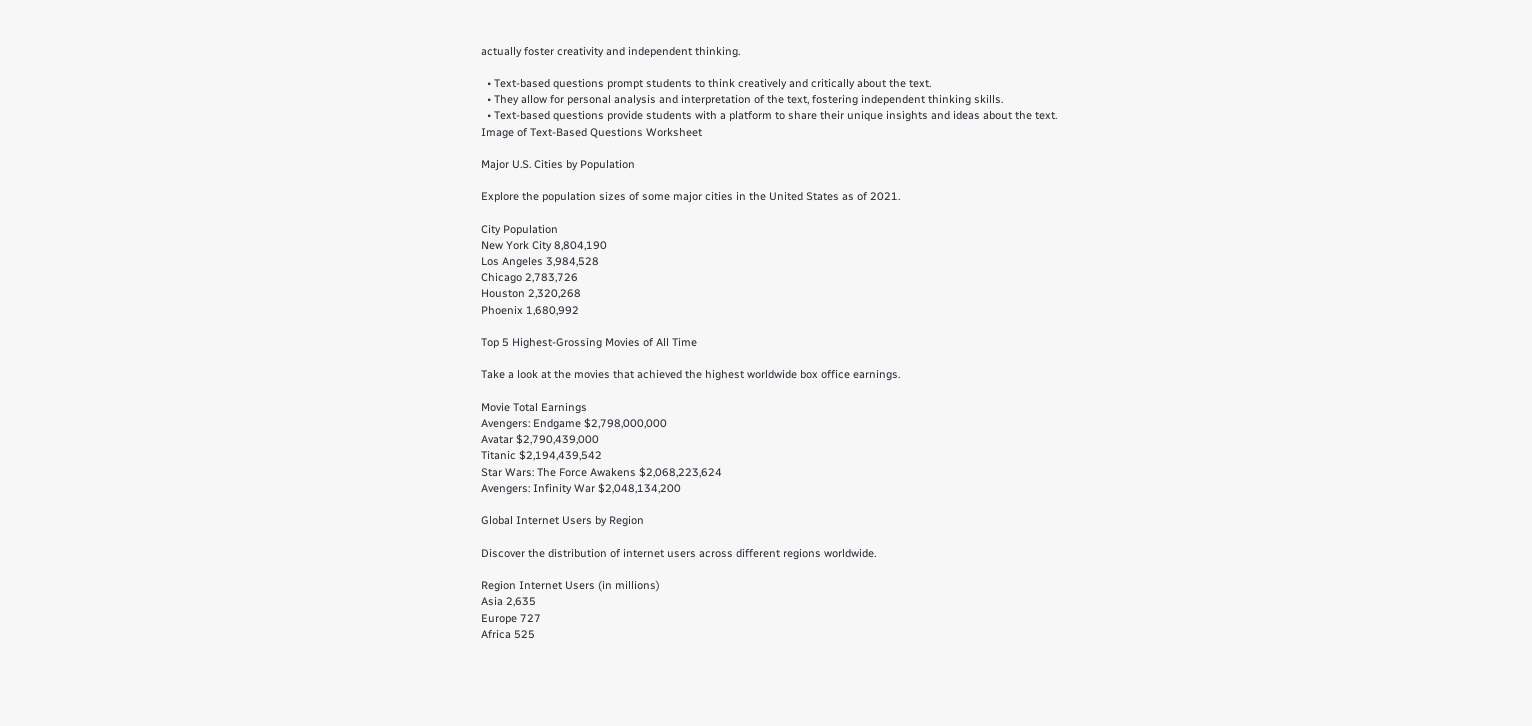actually foster creativity and independent thinking.

  • Text-based questions prompt students to think creatively and critically about the text.
  • They allow for personal analysis and interpretation of the text, fostering independent thinking skills.
  • Text-based questions provide students with a platform to share their unique insights and ideas about the text.
Image of Text-Based Questions Worksheet

Major U.S. Cities by Population

Explore the population sizes of some major cities in the United States as of 2021.

City Population
New York City 8,804,190
Los Angeles 3,984,528
Chicago 2,783,726
Houston 2,320,268
Phoenix 1,680,992

Top 5 Highest-Grossing Movies of All Time

Take a look at the movies that achieved the highest worldwide box office earnings.

Movie Total Earnings
Avengers: Endgame $2,798,000,000
Avatar $2,790,439,000
Titanic $2,194,439,542
Star Wars: The Force Awakens $2,068,223,624
Avengers: Infinity War $2,048,134,200

Global Internet Users by Region

Discover the distribution of internet users across different regions worldwide.

Region Internet Users (in millions)
Asia 2,635
Europe 727
Africa 525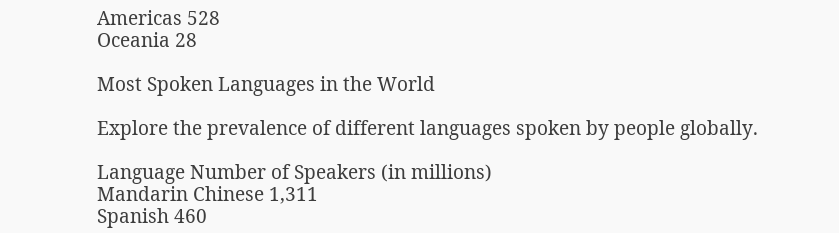Americas 528
Oceania 28

Most Spoken Languages in the World

Explore the prevalence of different languages spoken by people globally.

Language Number of Speakers (in millions)
Mandarin Chinese 1,311
Spanish 460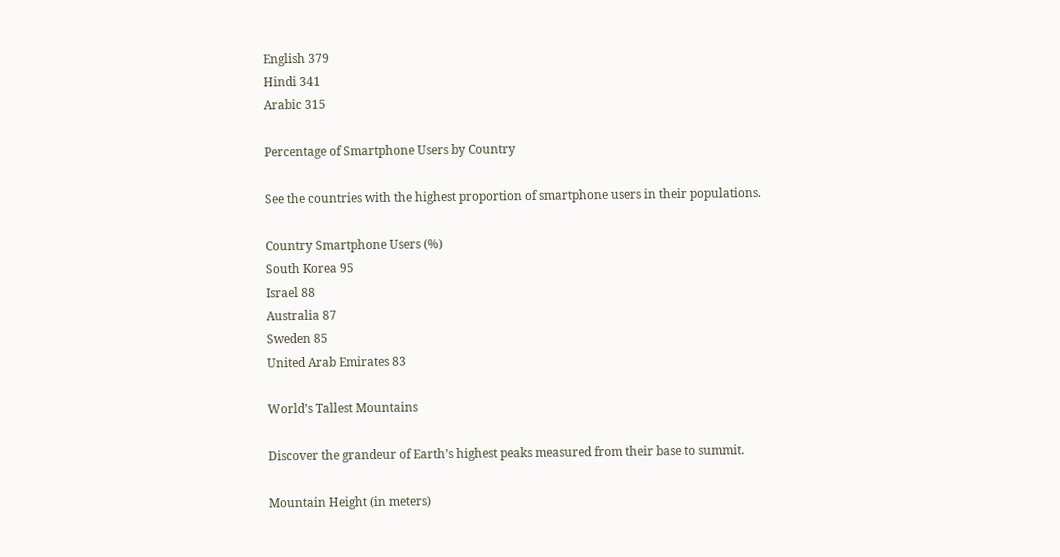English 379
Hindi 341
Arabic 315

Percentage of Smartphone Users by Country

See the countries with the highest proportion of smartphone users in their populations.

Country Smartphone Users (%)
South Korea 95
Israel 88
Australia 87
Sweden 85
United Arab Emirates 83

World’s Tallest Mountains

Discover the grandeur of Earth’s highest peaks measured from their base to summit.

Mountain Height (in meters)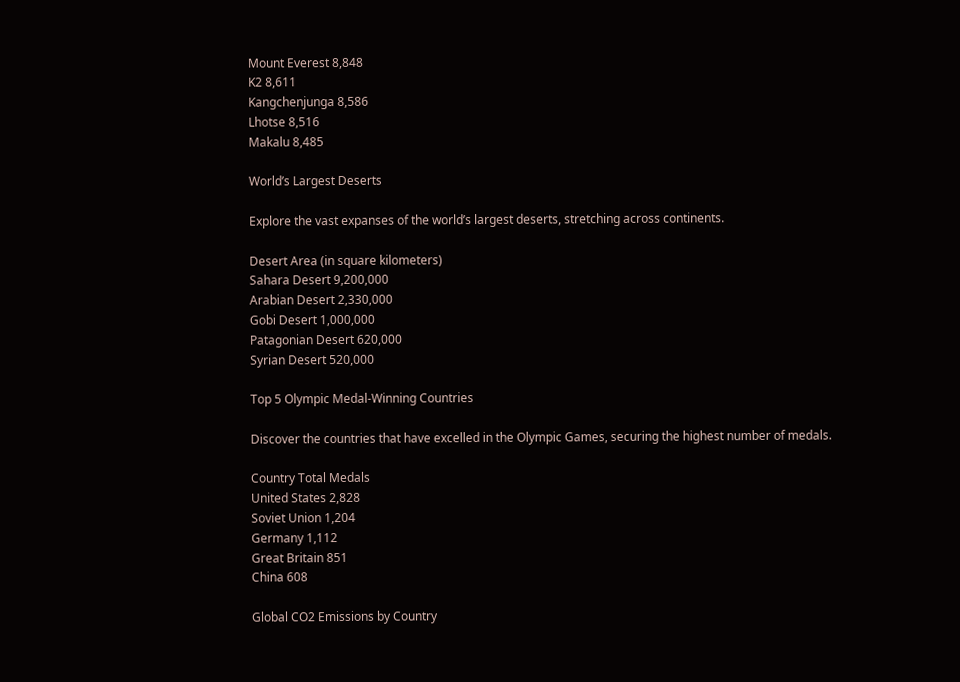Mount Everest 8,848
K2 8,611
Kangchenjunga 8,586
Lhotse 8,516
Makalu 8,485

World’s Largest Deserts

Explore the vast expanses of the world’s largest deserts, stretching across continents.

Desert Area (in square kilometers)
Sahara Desert 9,200,000
Arabian Desert 2,330,000
Gobi Desert 1,000,000
Patagonian Desert 620,000
Syrian Desert 520,000

Top 5 Olympic Medal-Winning Countries

Discover the countries that have excelled in the Olympic Games, securing the highest number of medals.

Country Total Medals
United States 2,828
Soviet Union 1,204
Germany 1,112
Great Britain 851
China 608

Global CO2 Emissions by Country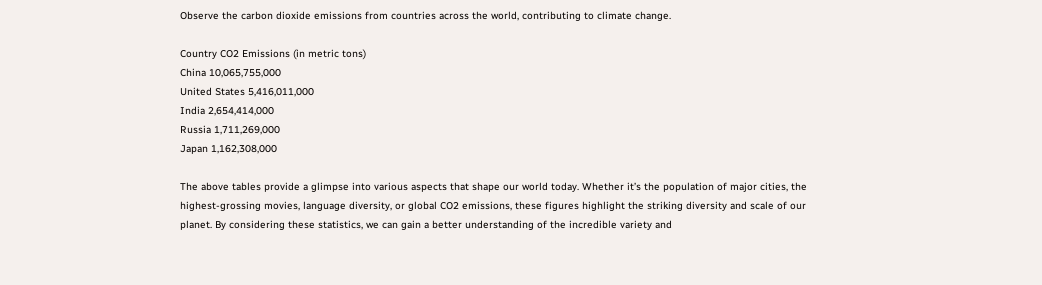Observe the carbon dioxide emissions from countries across the world, contributing to climate change.

Country CO2 Emissions (in metric tons)
China 10,065,755,000
United States 5,416,011,000
India 2,654,414,000
Russia 1,711,269,000
Japan 1,162,308,000

The above tables provide a glimpse into various aspects that shape our world today. Whether it’s the population of major cities, the highest-grossing movies, language diversity, or global CO2 emissions, these figures highlight the striking diversity and scale of our planet. By considering these statistics, we can gain a better understanding of the incredible variety and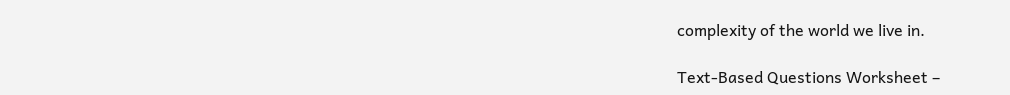complexity of the world we live in.

Text-Based Questions Worksheet –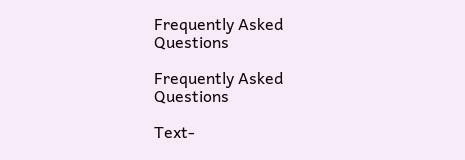Frequently Asked Questions

Frequently Asked Questions

Text-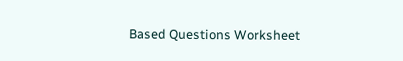Based Questions Worksheet